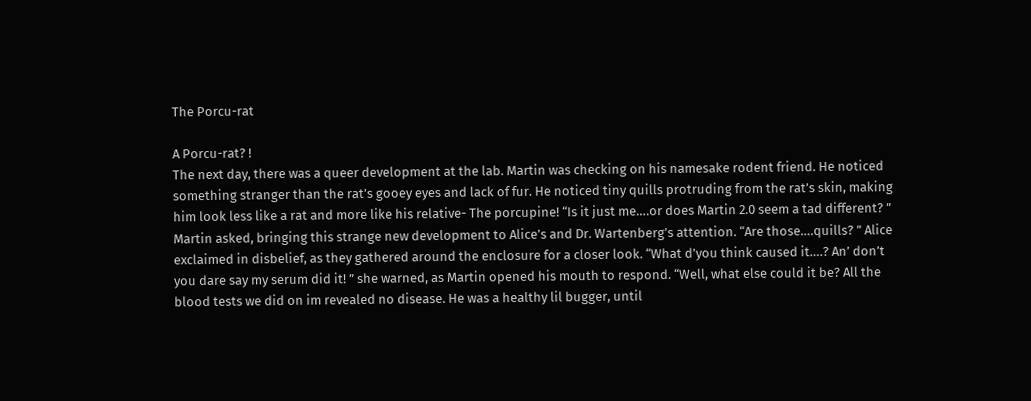The Porcu-rat

A Porcu-rat? !
The next day, there was a queer development at the lab. Martin was checking on his namesake rodent friend. He noticed something stranger than the rat’s gooey eyes and lack of fur. He noticed tiny quills protruding from the rat’s skin, making him look less like a rat and more like his relative- The porcupine! “Is it just me….or does Martin 2.0 seem a tad different? ” Martin asked, bringing this strange new development to Alice’s and Dr. Wartenberg’s attention. “Are those….quills? ” Alice exclaimed in disbelief, as they gathered around the enclosure for a closer look. “What d’you think caused it….? An’ don’t you dare say my serum did it! ” she warned, as Martin opened his mouth to respond. “Well, what else could it be? All the blood tests we did on im revealed no disease. He was a healthy lil bugger, until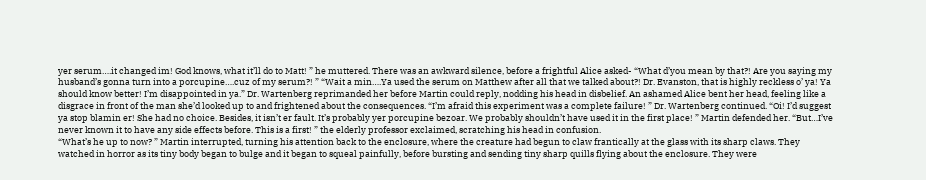yer serum….it changed im! God knows, what it’ll do to Matt! ” he muttered. There was an awkward silence, before a frightful Alice asked- “What d’you mean by that?! Are you saying my husband’s gonna turn into a porcupine….cuz of my serum?! ” “Wait a min….Ya used the serum on Matthew after all that we talked about?! Dr. Evanston, that is highly reckless o’ ya! Ya should know better! I’m disappointed in ya.” Dr. Wartenberg reprimanded her before Martin could reply, nodding his head in disbelief. An ashamed Alice bent her head, feeling like a disgrace in front of the man she’d looked up to and frightened about the consequences. “I’m afraid this experiment was a complete failure! ” Dr. Wartenberg continued. “Oi! I’d suggest ya stop blamin er! She had no choice. Besides, it isn’t er fault. It’s probably yer porcupine bezoar. We probably shouldn’t have used it in the first place! ” Martin defended her. “But…I’ve never known it to have any side effects before. This is a first! ” the elderly professor exclaimed, scratching his head in confusion.
“What’s he up to now? ” Martin interrupted, turning his attention back to the enclosure, where the creature had begun to claw frantically at the glass with its sharp claws. They watched in horror as its tiny body began to bulge and it began to squeal painfully, before bursting and sending tiny sharp quills flying about the enclosure. They were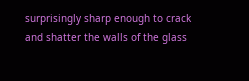surprisingly sharp enough to crack and shatter the walls of the glass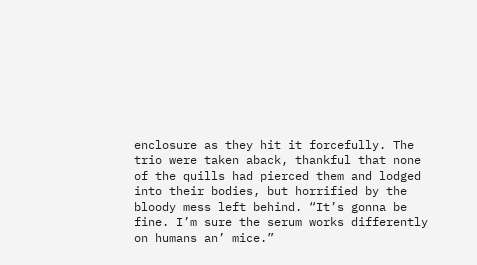enclosure as they hit it forcefully. The trio were taken aback, thankful that none of the quills had pierced them and lodged into their bodies, but horrified by the bloody mess left behind. “It’s gonna be fine. I’m sure the serum works differently on humans an’ mice.”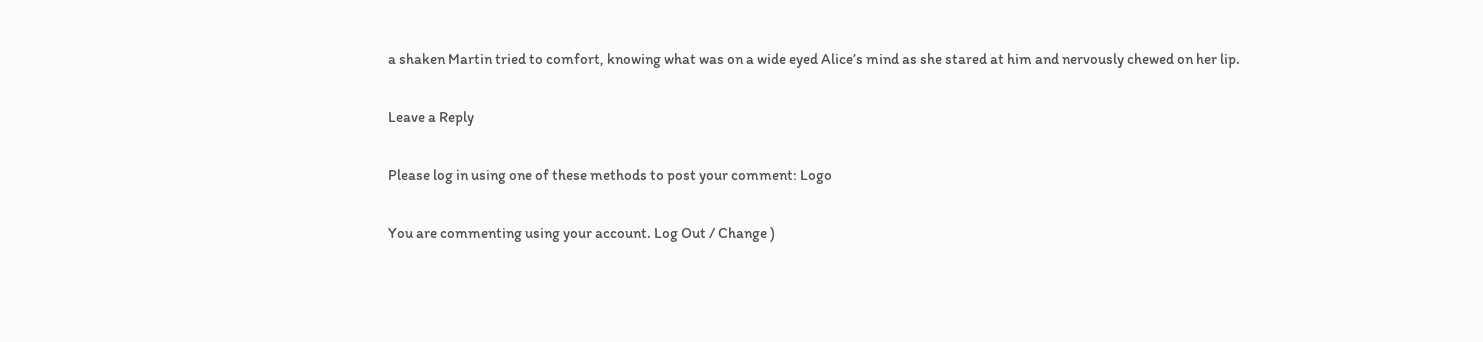a shaken Martin tried to comfort, knowing what was on a wide eyed Alice’s mind as she stared at him and nervously chewed on her lip.

Leave a Reply

Please log in using one of these methods to post your comment: Logo

You are commenting using your account. Log Out / Change )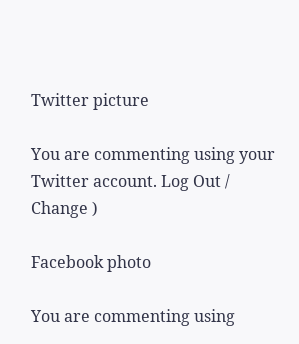Twitter picture

You are commenting using your Twitter account. Log Out / Change )

Facebook photo

You are commenting using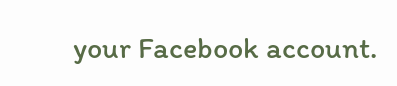your Facebook account.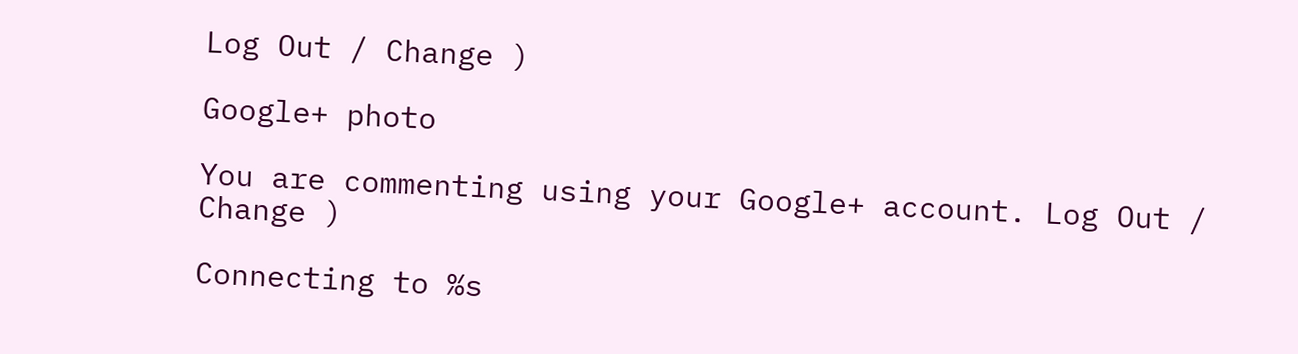Log Out / Change )

Google+ photo

You are commenting using your Google+ account. Log Out / Change )

Connecting to %s